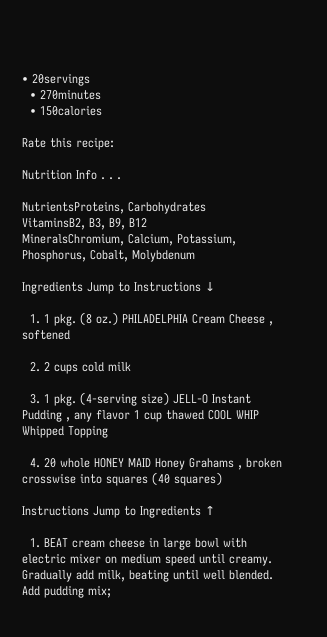• 20servings
  • 270minutes
  • 150calories

Rate this recipe:

Nutrition Info . . .

NutrientsProteins, Carbohydrates
VitaminsB2, B3, B9, B12
MineralsChromium, Calcium, Potassium, Phosphorus, Cobalt, Molybdenum

Ingredients Jump to Instructions ↓

  1. 1 pkg. (8 oz.) PHILADELPHIA Cream Cheese , softened

  2. 2 cups cold milk

  3. 1 pkg. (4-serving size) JELL-O Instant Pudding , any flavor 1 cup thawed COOL WHIP Whipped Topping

  4. 20 whole HONEY MAID Honey Grahams , broken crosswise into squares (40 squares)

Instructions Jump to Ingredients ↑

  1. BEAT cream cheese in large bowl with electric mixer on medium speed until creamy. Gradually add milk, beating until well blended. Add pudding mix;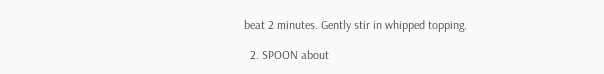beat 2 minutes. Gently stir in whipped topping.

  2. SPOON about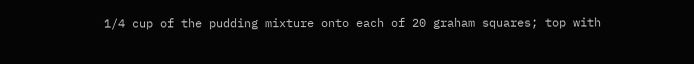1/4 cup of the pudding mixture onto each of 20 graham squares; top with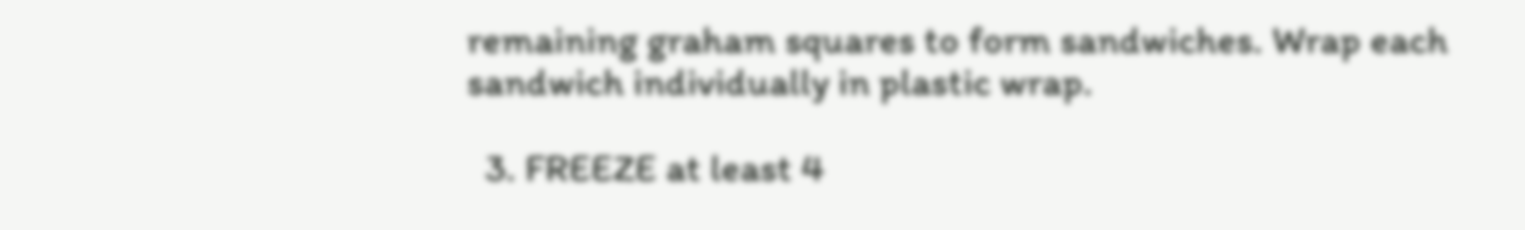remaining graham squares to form sandwiches. Wrap each sandwich individually in plastic wrap.

  3. FREEZE at least 4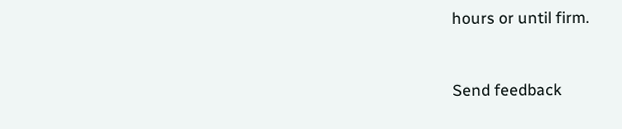hours or until firm.


Send feedback